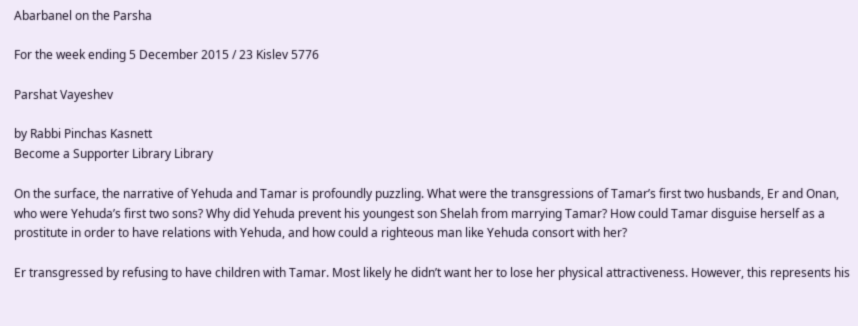Abarbanel on the Parsha

For the week ending 5 December 2015 / 23 Kislev 5776

Parshat Vayeshev

by Rabbi Pinchas Kasnett
Become a Supporter Library Library

On the surface, the narrative of Yehuda and Tamar is profoundly puzzling. What were the transgressions of Tamar’s first two husbands, Er and Onan, who were Yehuda’s first two sons? Why did Yehuda prevent his youngest son Shelah from marrying Tamar? How could Tamar disguise herself as a prostitute in order to have relations with Yehuda, and how could a righteous man like Yehuda consort with her?

Er transgressed by refusing to have children with Tamar. Most likely he didn’t want her to lose her physical attractiveness. However, this represents his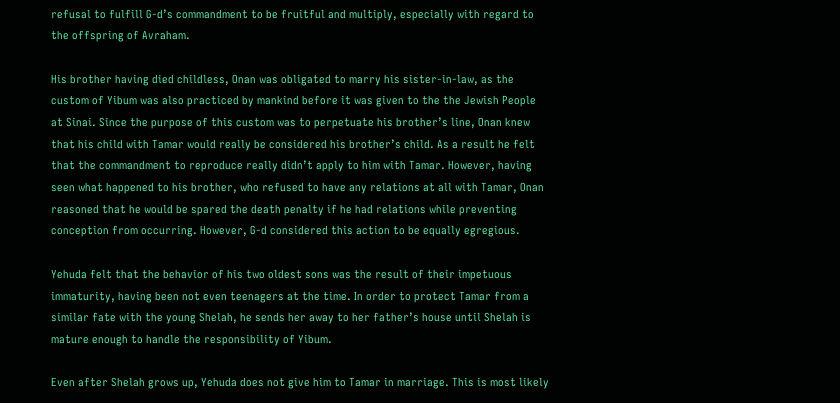refusal to fulfill G-d’s commandment to be fruitful and multiply, especially with regard to the offspring of Avraham.

His brother having died childless, Onan was obligated to marry his sister-in-law, as the custom of Yibum was also practiced by mankind before it was given to the the Jewish People at Sinai. Since the purpose of this custom was to perpetuate his brother’s line, Onan knew that his child with Tamar would really be considered his brother’s child. As a result he felt that the commandment to reproduce really didn’t apply to him with Tamar. However, having seen what happened to his brother, who refused to have any relations at all with Tamar, Onan reasoned that he would be spared the death penalty if he had relations while preventing conception from occurring. However, G-d considered this action to be equally egregious.

Yehuda felt that the behavior of his two oldest sons was the result of their impetuous immaturity, having been not even teenagers at the time. In order to protect Tamar from a similar fate with the young Shelah, he sends her away to her father’s house until Shelah is mature enough to handle the responsibility of Yibum.

Even after Shelah grows up, Yehuda does not give him to Tamar in marriage. This is most likely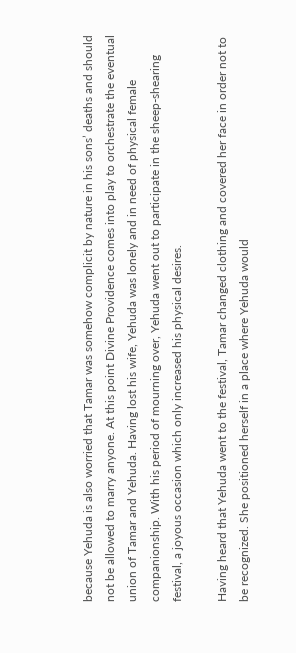because Yehuda is also worried that Tamar was somehow complicit by nature in his sons’ deaths and should not be allowed to marry anyone. At this point Divine Providence comes into play to orchestrate the eventual union of Tamar and Yehuda. Having lost his wife, Yehuda was lonely and in need of physical female companionship. With his period of mourning over, Yehuda went out to participate in the sheep-shearing festival, a joyous occasion which only increased his physical desires.

Having heard that Yehuda went to the festival, Tamar changed clothing and covered her face in order not to be recognized. She positioned herself in a place where Yehuda would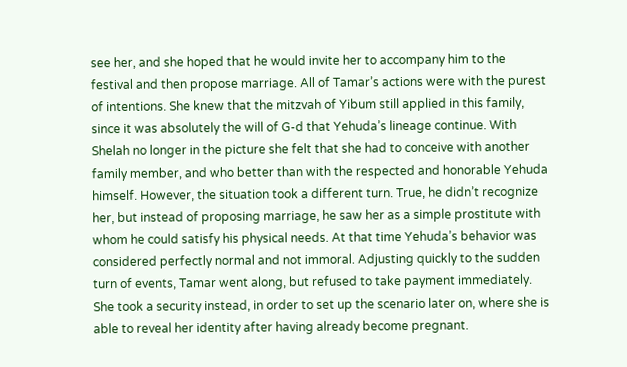see her, and she hoped that he would invite her to accompany him to the festival and then propose marriage. All of Tamar’s actions were with the purest of intentions. She knew that the mitzvah of Yibum still applied in this family, since it was absolutely the will of G-d that Yehuda’s lineage continue. With Shelah no longer in the picture she felt that she had to conceive with another family member, and who better than with the respected and honorable Yehuda himself. However, the situation took a different turn. True, he didn’t recognize her, but instead of proposing marriage, he saw her as a simple prostitute with whom he could satisfy his physical needs. At that time Yehuda’s behavior was considered perfectly normal and not immoral. Adjusting quickly to the sudden turn of events, Tamar went along, but refused to take payment immediately. She took a security instead, in order to set up the scenario later on, where she is able to reveal her identity after having already become pregnant.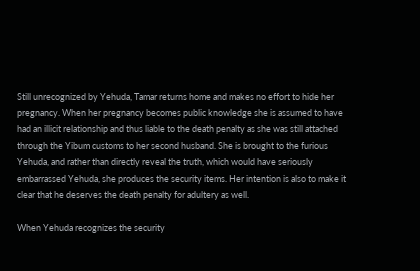Still unrecognized by Yehuda, Tamar returns home and makes no effort to hide her pregnancy. When her pregnancy becomes public knowledge she is assumed to have had an illicit relationship and thus liable to the death penalty as she was still attached through the Yibum customs to her second husband. She is brought to the furious Yehuda, and rather than directly reveal the truth, which would have seriously embarrassed Yehuda, she produces the security items. Her intention is also to make it clear that he deserves the death penalty for adultery as well.

When Yehuda recognizes the security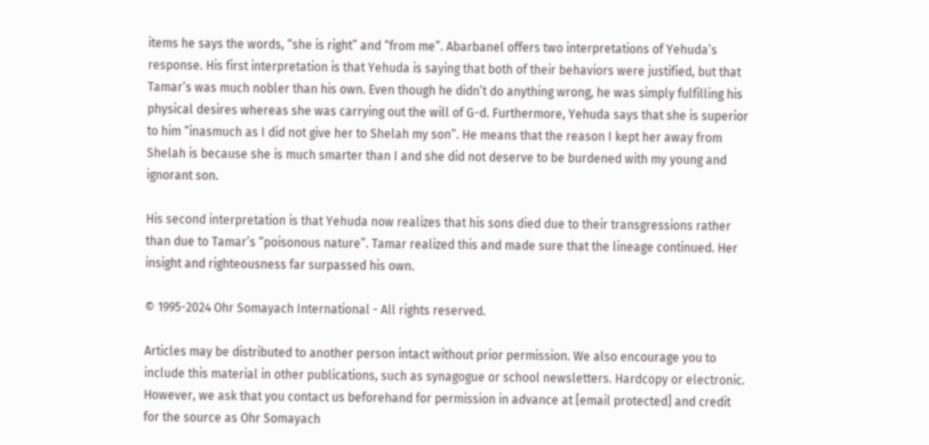items he says the words, “she is right” and “from me”. Abarbanel offers two interpretations of Yehuda’s response. His first interpretation is that Yehuda is saying that both of their behaviors were justified, but that Tamar’s was much nobler than his own. Even though he didn’t do anything wrong, he was simply fulfilling his physical desires whereas she was carrying out the will of G-d. Furthermore, Yehuda says that she is superior to him “inasmuch as I did not give her to Shelah my son”. He means that the reason I kept her away from Shelah is because she is much smarter than I and she did not deserve to be burdened with my young and ignorant son.

His second interpretation is that Yehuda now realizes that his sons died due to their transgressions rather than due to Tamar’s “poisonous nature”. Tamar realized this and made sure that the lineage continued. Her insight and righteousness far surpassed his own.

© 1995-2024 Ohr Somayach International - All rights reserved.

Articles may be distributed to another person intact without prior permission. We also encourage you to include this material in other publications, such as synagogue or school newsletters. Hardcopy or electronic. However, we ask that you contact us beforehand for permission in advance at [email protected] and credit for the source as Ohr Somayach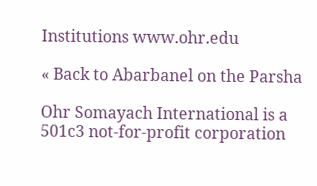Institutions www.ohr.edu

« Back to Abarbanel on the Parsha

Ohr Somayach International is a 501c3 not-for-profit corporation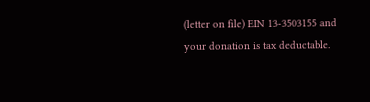(letter on file) EIN 13-3503155 and your donation is tax deductable.